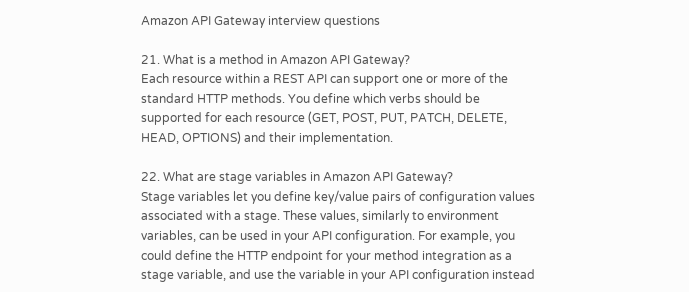Amazon API Gateway interview questions

21. What is a method in Amazon API Gateway?
Each resource within a REST API can support one or more of the standard HTTP methods. You define which verbs should be supported for each resource (GET, POST, PUT, PATCH, DELETE, HEAD, OPTIONS) and their implementation.

22. What are stage variables in Amazon API Gateway?
Stage variables let you define key/value pairs of configuration values associated with a stage. These values, similarly to environment variables, can be used in your API configuration. For example, you could define the HTTP endpoint for your method integration as a stage variable, and use the variable in your API configuration instead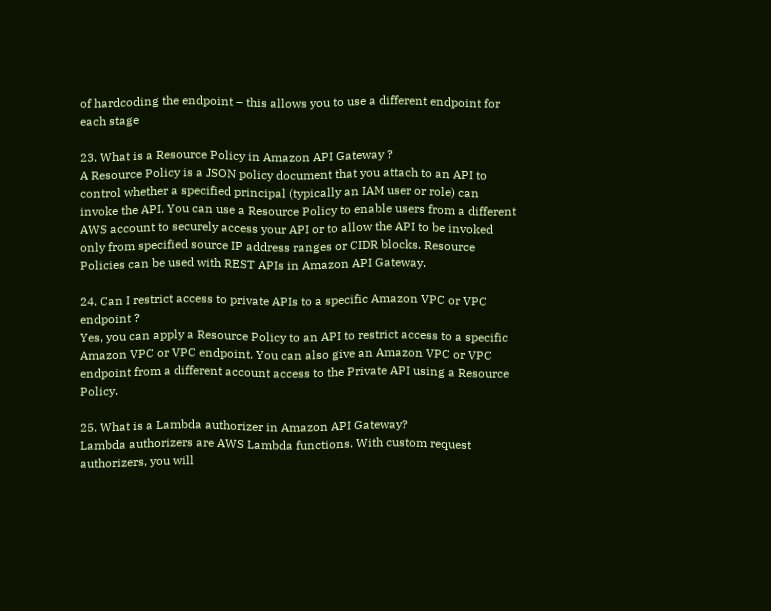of hardcoding the endpoint – this allows you to use a different endpoint for each stage

23. What is a Resource Policy in Amazon API Gateway ?
A Resource Policy is a JSON policy document that you attach to an API to control whether a specified principal (typically an IAM user or role) can invoke the API. You can use a Resource Policy to enable users from a different AWS account to securely access your API or to allow the API to be invoked only from specified source IP address ranges or CIDR blocks. Resource Policies can be used with REST APIs in Amazon API Gateway.

24. Can I restrict access to private APIs to a specific Amazon VPC or VPC endpoint ?
Yes, you can apply a Resource Policy to an API to restrict access to a specific Amazon VPC or VPC endpoint. You can also give an Amazon VPC or VPC endpoint from a different account access to the Private API using a Resource Policy.

25. What is a Lambda authorizer in Amazon API Gateway?
Lambda authorizers are AWS Lambda functions. With custom request authorizers, you will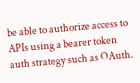be able to authorize access to APIs using a bearer token auth strategy such as OAuth.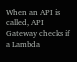When an API is called, API Gateway checks if a Lambda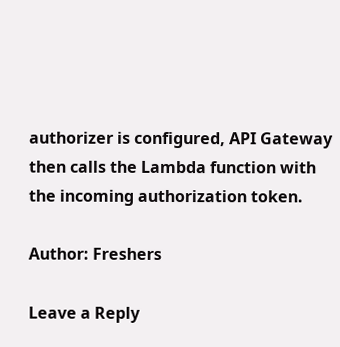authorizer is configured, API Gateway then calls the Lambda function with the incoming authorization token.

Author: Freshers

Leave a Reply